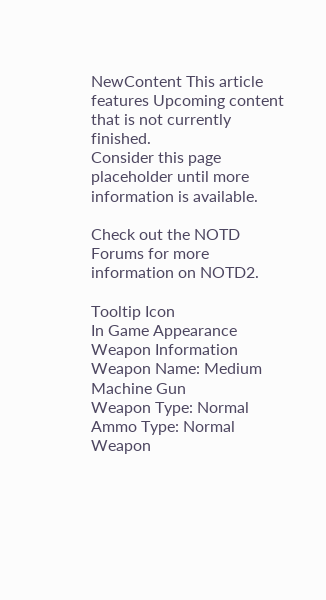NewContent This article features Upcoming content that is not currently finished.
Consider this page placeholder until more information is available.

Check out the NOTD Forums for more information on NOTD2.

Tooltip Icon
In Game Appearance
Weapon Information
Weapon Name: Medium Machine Gun
Weapon Type: Normal
Ammo Type: Normal
Weapon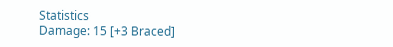Statistics
Damage: 15 [+3 Braced]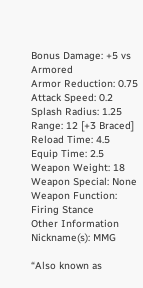Bonus Damage: +5 vs Armored
Armor Reduction: 0.75
Attack Speed: 0.2
Splash Radius: 1.25
Range: 12 [+3 Braced]
Reload Time: 4.5
Equip Time: 2.5
Weapon Weight: 18
Weapon Special: None
Weapon Function: Firing Stance
Other Information
Nickname(s): MMG

“Also known as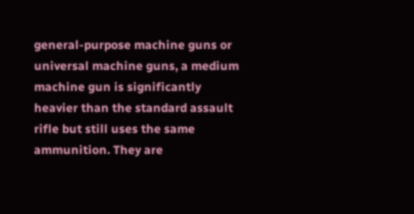general-purpose machine guns or universal machine guns, a medium machine gun is significantly heavier than the standard assault rifle but still uses the same ammunition. They are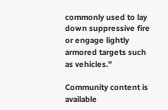commonly used to lay down suppressive fire or engage lightly armored targets such as vehicles.”

Community content is available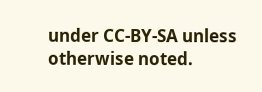under CC-BY-SA unless otherwise noted.